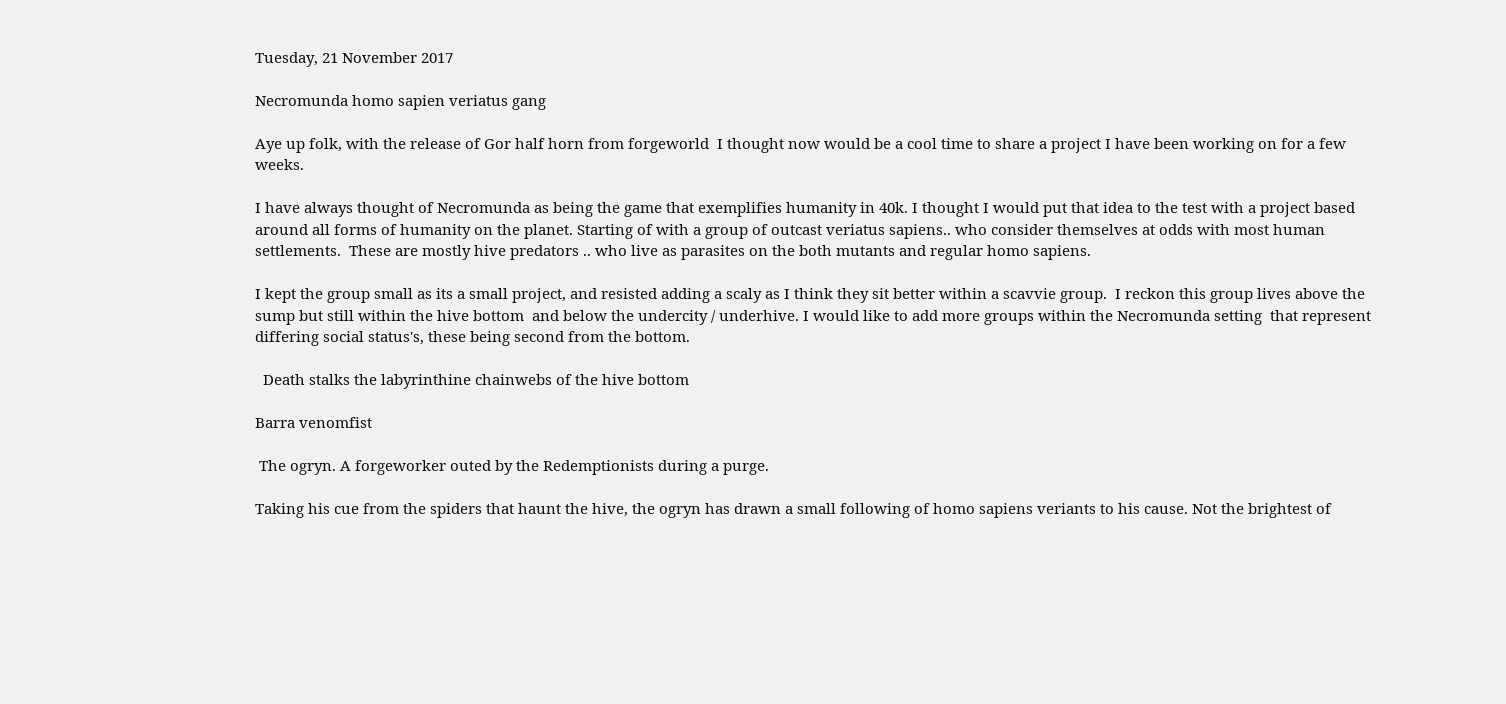Tuesday, 21 November 2017

Necromunda homo sapien veriatus gang

Aye up folk, with the release of Gor half horn from forgeworld  I thought now would be a cool time to share a project I have been working on for a few weeks.

I have always thought of Necromunda as being the game that exemplifies humanity in 40k. I thought I would put that idea to the test with a project based around all forms of humanity on the planet. Starting of with a group of outcast veriatus sapiens.. who consider themselves at odds with most human settlements.  These are mostly hive predators .. who live as parasites on the both mutants and regular homo sapiens.

I kept the group small as its a small project, and resisted adding a scaly as I think they sit better within a scavvie group.  I reckon this group lives above the sump but still within the hive bottom  and below the undercity / underhive. I would like to add more groups within the Necromunda setting  that represent differing social status's, these being second from the bottom.

  Death stalks the labyrinthine chainwebs of the hive bottom

Barra venomfist

 The ogryn. A forgeworker outed by the Redemptionists during a purge.

Taking his cue from the spiders that haunt the hive, the ogryn has drawn a small following of homo sapiens veriants to his cause. Not the brightest of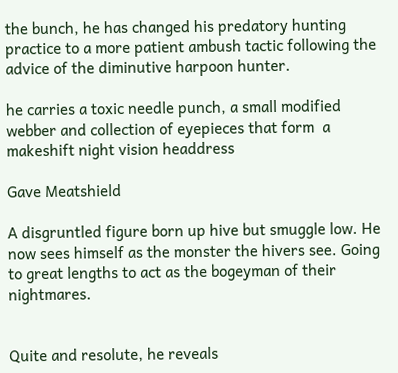the bunch, he has changed his predatory hunting practice to a more patient ambush tactic following the advice of the diminutive harpoon hunter.

he carries a toxic needle punch, a small modified webber and collection of eyepieces that form  a makeshift night vision headdress

Gave Meatshield

A disgruntled figure born up hive but smuggle low. He now sees himself as the monster the hivers see. Going to great lengths to act as the bogeyman of their nightmares.


Quite and resolute, he reveals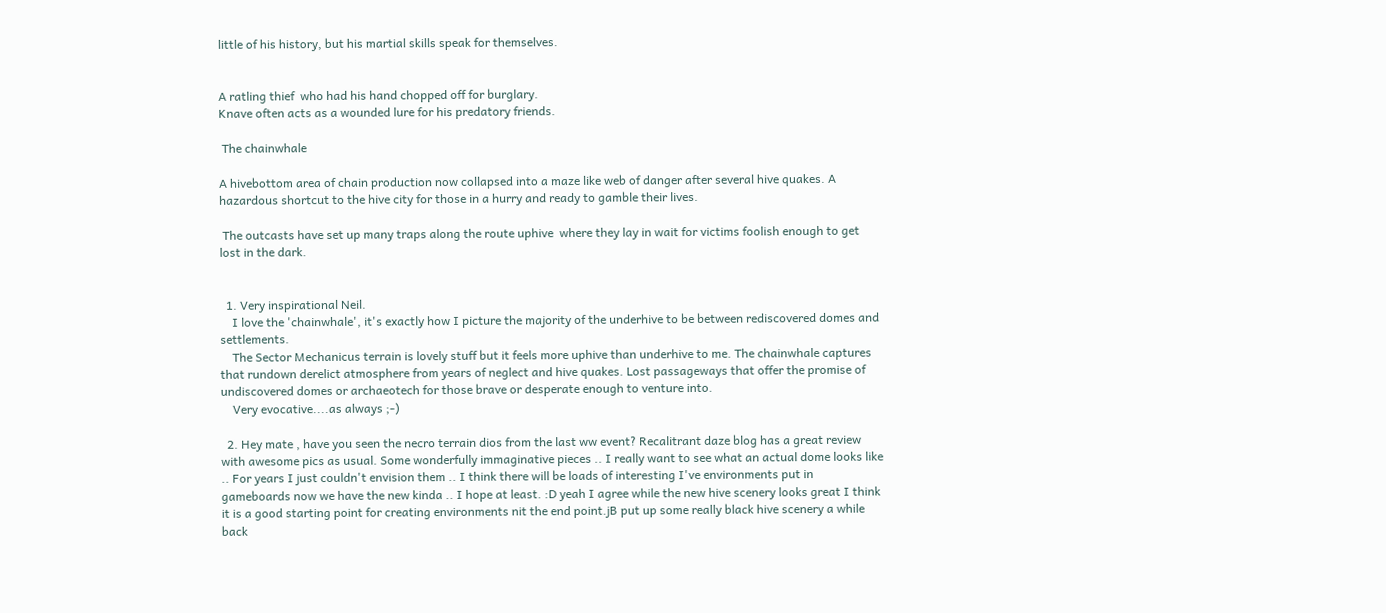little of his history, but his martial skills speak for themselves.


A ratling thief  who had his hand chopped off for burglary.
Knave often acts as a wounded lure for his predatory friends.

 The chainwhale

A hivebottom area of chain production now collapsed into a maze like web of danger after several hive quakes. A hazardous shortcut to the hive city for those in a hurry and ready to gamble their lives.

 The outcasts have set up many traps along the route uphive  where they lay in wait for victims foolish enough to get lost in the dark.


  1. Very inspirational Neil.
    I love the 'chainwhale', it's exactly how I picture the majority of the underhive to be between rediscovered domes and settlements.
    The Sector Mechanicus terrain is lovely stuff but it feels more uphive than underhive to me. The chainwhale captures that rundown derelict atmosphere from years of neglect and hive quakes. Lost passageways that offer the promise of undiscovered domes or archaeotech for those brave or desperate enough to venture into.
    Very evocative....as always ;-)

  2. Hey mate , have you seen the necro terrain dios from the last ww event? Recalitrant daze blog has a great review with awesome pics as usual. Some wonderfully immaginative pieces .. I really want to see what an actual dome looks like .. For years I just couldn't envision them .. I think there will be loads of interesting I've environments put in gameboards now we have the new kinda .. I hope at least. :D yeah I agree while the new hive scenery looks great I think it is a good starting point for creating environments nit the end point.jB put up some really black hive scenery a while back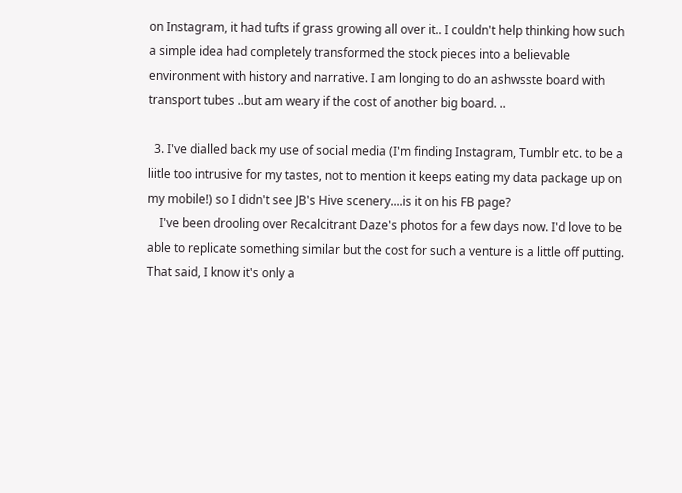on Instagram, it had tufts if grass growing all over it.. I couldn't help thinking how such a simple idea had completely transformed the stock pieces into a believable environment with history and narrative. I am longing to do an ashwsste board with transport tubes ..but am weary if the cost of another big board. ..

  3. I've dialled back my use of social media (I'm finding Instagram, Tumblr etc. to be a liitle too intrusive for my tastes, not to mention it keeps eating my data package up on my mobile!) so I didn't see JB's Hive scenery....is it on his FB page?
    I've been drooling over Recalcitrant Daze's photos for a few days now. I'd love to be able to replicate something similar but the cost for such a venture is a little off putting. That said, I know it's only a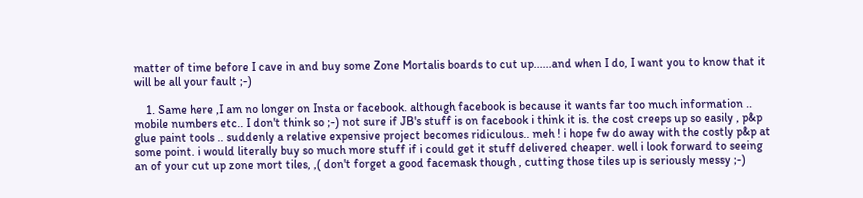matter of time before I cave in and buy some Zone Mortalis boards to cut up......and when I do, I want you to know that it will be all your fault ;-)

    1. Same here ,I am no longer on Insta or facebook. although facebook is because it wants far too much information .. mobile numbers etc.. I don't think so ;-) not sure if JB's stuff is on facebook i think it is. the cost creeps up so easily , p&p glue paint tools .. suddenly a relative expensive project becomes ridiculous.. meh ! i hope fw do away with the costly p&p at some point. i would literally buy so much more stuff if i could get it stuff delivered cheaper. well i look forward to seeing an of your cut up zone mort tiles, ,( don't forget a good facemask though , cutting those tiles up is seriously messy ;-)